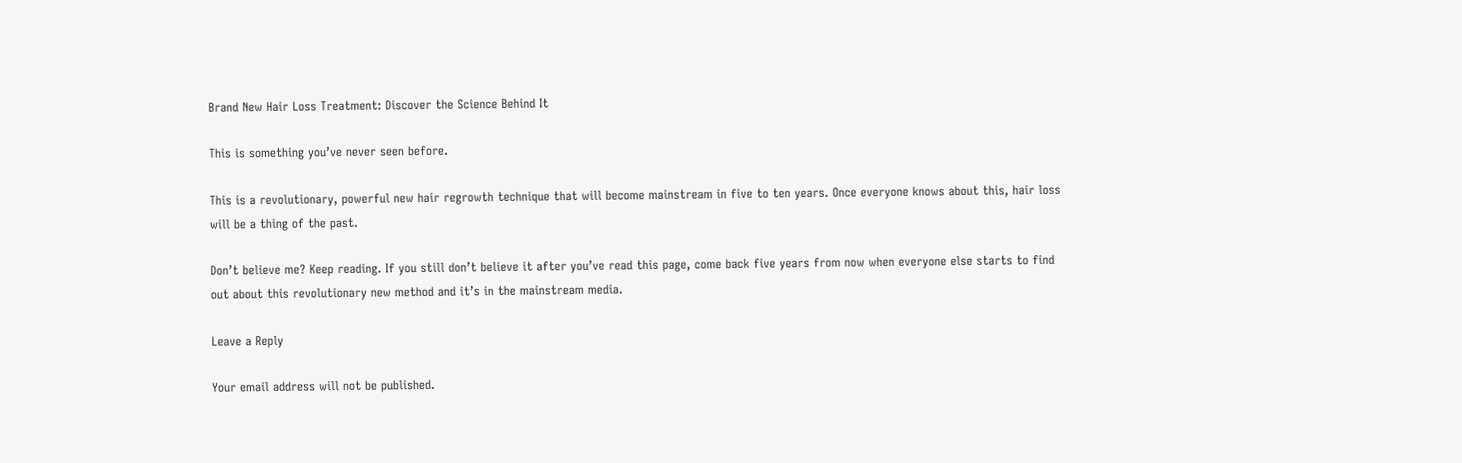Brand New Hair Loss Treatment: Discover the Science Behind It

This is something you’ve never seen before.

This is a revolutionary, powerful new hair regrowth technique that will become mainstream in five to ten years. Once everyone knows about this, hair loss will be a thing of the past.

Don’t believe me? Keep reading. If you still don’t believe it after you’ve read this page, come back five years from now when everyone else starts to find out about this revolutionary new method and it’s in the mainstream media.

Leave a Reply

Your email address will not be published.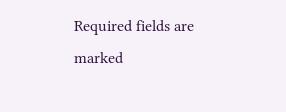Required fields are marked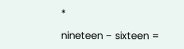*

nineteen − sixteen =